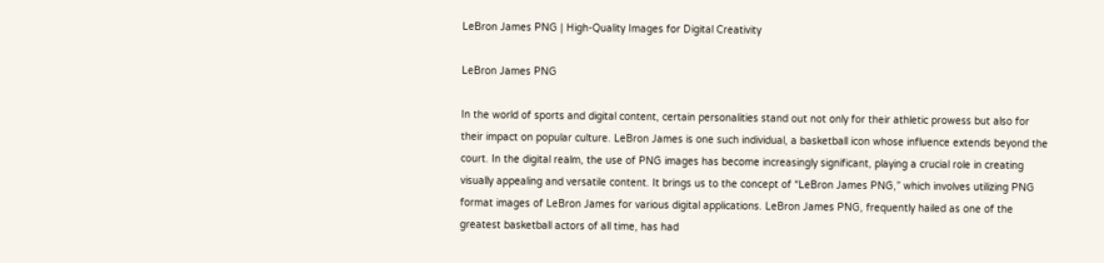LeBron James PNG | High-Quality Images for Digital Creativity

LeBron James PNG

In the world of sports and digital content, certain personalities stand out not only for their athletic prowess but also for their impact on popular culture. LeBron James is one such individual, a basketball icon whose influence extends beyond the court. In the digital realm, the use of PNG images has become increasingly significant, playing a crucial role in creating visually appealing and versatile content. It brings us to the concept of “LeBron James PNG,” which involves utilizing PNG format images of LeBron James for various digital applications. LeBron James PNG, frequently hailed as one of the greatest basketball actors of all time, has had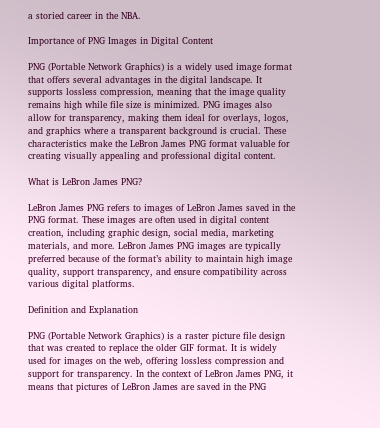a storied career in the NBA.

Importance of PNG Images in Digital Content

PNG (Portable Network Graphics) is a widely used image format that offers several advantages in the digital landscape. It supports lossless compression, meaning that the image quality remains high while file size is minimized. PNG images also allow for transparency, making them ideal for overlays, logos, and graphics where a transparent background is crucial. These characteristics make the LeBron James PNG format valuable for creating visually appealing and professional digital content.

What is LeBron James PNG?

LeBron James PNG refers to images of LeBron James saved in the PNG format. These images are often used in digital content creation, including graphic design, social media, marketing materials, and more. LeBron James PNG images are typically preferred because of the format’s ability to maintain high image quality, support transparency, and ensure compatibility across various digital platforms.

Definition and Explanation

PNG (Portable Network Graphics) is a raster picture file design that was created to replace the older GIF format. It is widely used for images on the web, offering lossless compression and support for transparency. In the context of LeBron James PNG, it means that pictures of LeBron James are saved in the PNG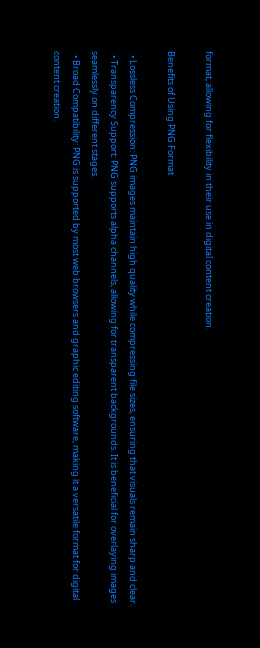format, allowing for flexibility in their use in digital content creation.

Benefits of Using PNG Format

  • Lossless Compression: PNG images maintain high quality while compressing file sizes, ensuring that visuals remain sharp and clear.
  • Transparency Support: PNG supports alpha channels, allowing for transparent backgrounds. It is beneficial for overlaying images seamlessly on different stages.
  • Broad Compatibility: PNG is supported by most web browsers and graphic editing software, making it a versatile format for digital content creation.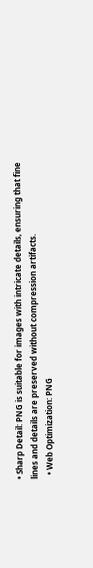• Sharp Detail: PNG is suitable for images with intricate details, ensuring that fine lines and details are preserved without compression artifacts.
  • Web Optimization: PNG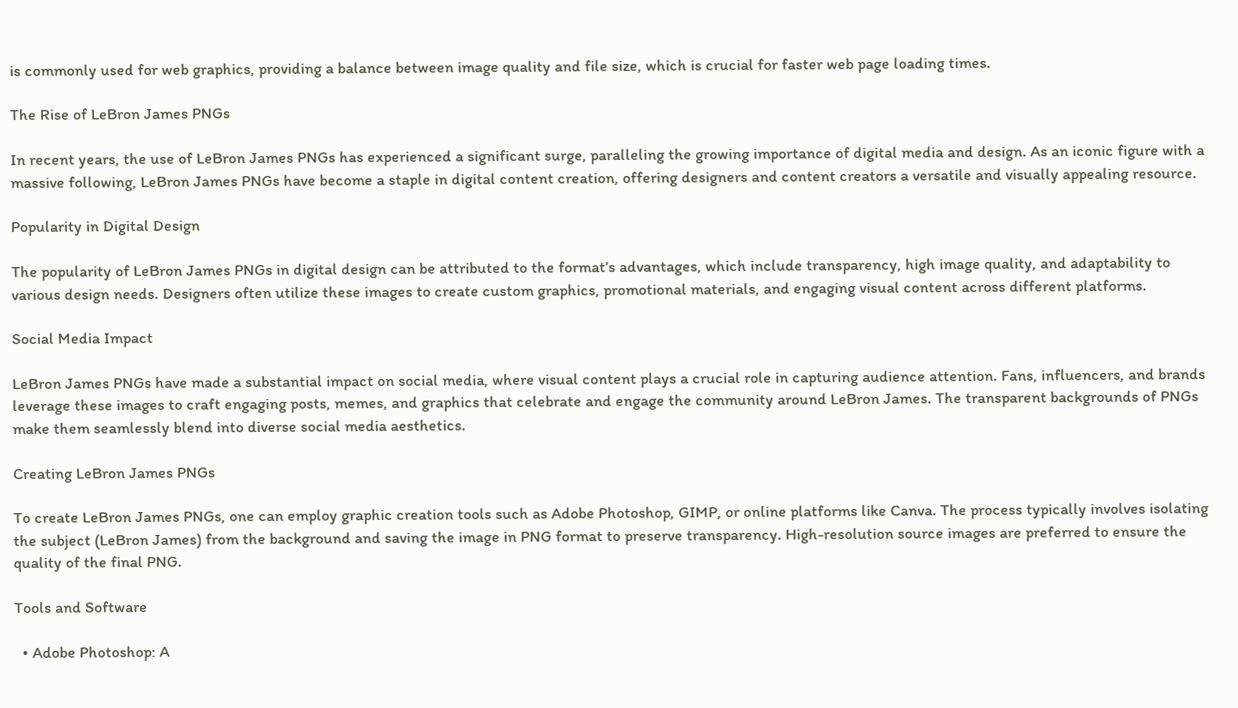is commonly used for web graphics, providing a balance between image quality and file size, which is crucial for faster web page loading times.

The Rise of LeBron James PNGs

In recent years, the use of LeBron James PNGs has experienced a significant surge, paralleling the growing importance of digital media and design. As an iconic figure with a massive following, LeBron James PNGs have become a staple in digital content creation, offering designers and content creators a versatile and visually appealing resource.

Popularity in Digital Design

The popularity of LeBron James PNGs in digital design can be attributed to the format’s advantages, which include transparency, high image quality, and adaptability to various design needs. Designers often utilize these images to create custom graphics, promotional materials, and engaging visual content across different platforms.

Social Media Impact

LeBron James PNGs have made a substantial impact on social media, where visual content plays a crucial role in capturing audience attention. Fans, influencers, and brands leverage these images to craft engaging posts, memes, and graphics that celebrate and engage the community around LeBron James. The transparent backgrounds of PNGs make them seamlessly blend into diverse social media aesthetics.

Creating LeBron James PNGs

To create LeBron James PNGs, one can employ graphic creation tools such as Adobe Photoshop, GIMP, or online platforms like Canva. The process typically involves isolating the subject (LeBron James) from the background and saving the image in PNG format to preserve transparency. High-resolution source images are preferred to ensure the quality of the final PNG.

Tools and Software

  • Adobe Photoshop: A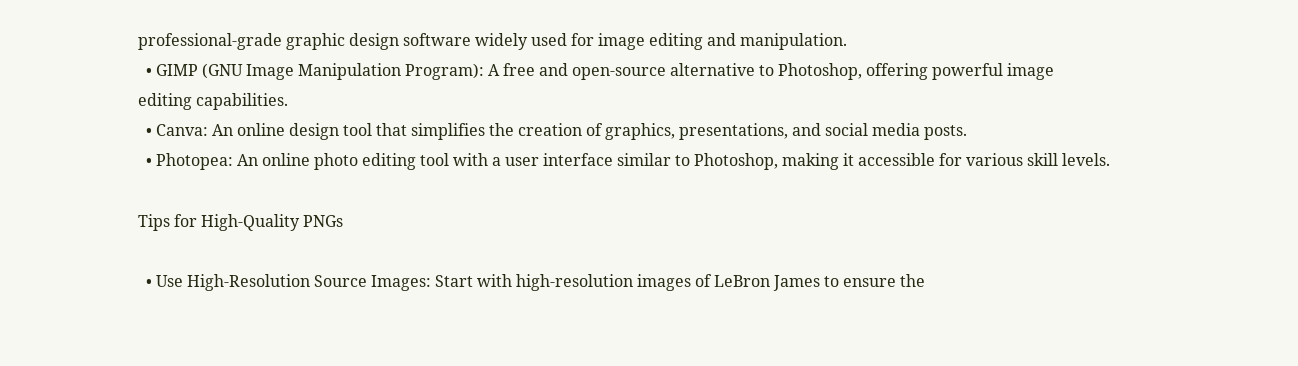professional-grade graphic design software widely used for image editing and manipulation.
  • GIMP (GNU Image Manipulation Program): A free and open-source alternative to Photoshop, offering powerful image editing capabilities.
  • Canva: An online design tool that simplifies the creation of graphics, presentations, and social media posts.
  • Photopea: An online photo editing tool with a user interface similar to Photoshop, making it accessible for various skill levels.

Tips for High-Quality PNGs

  • Use High-Resolution Source Images: Start with high-resolution images of LeBron James to ensure the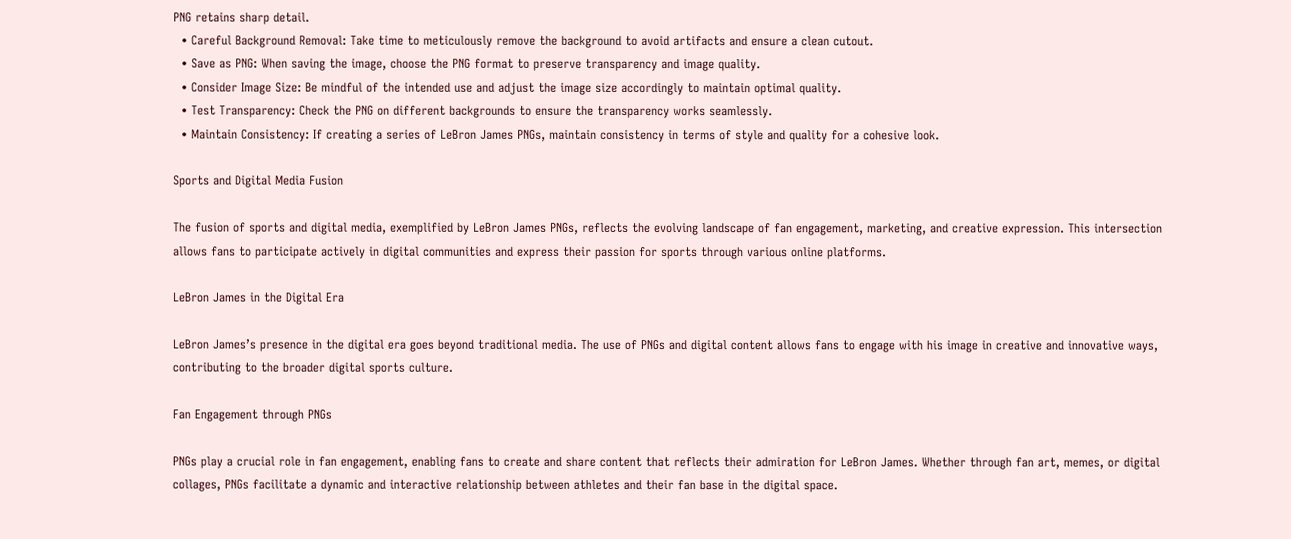PNG retains sharp detail.
  • Careful Background Removal: Take time to meticulously remove the background to avoid artifacts and ensure a clean cutout.
  • Save as PNG: When saving the image, choose the PNG format to preserve transparency and image quality.
  • Consider Image Size: Be mindful of the intended use and adjust the image size accordingly to maintain optimal quality.
  • Test Transparency: Check the PNG on different backgrounds to ensure the transparency works seamlessly.
  • Maintain Consistency: If creating a series of LeBron James PNGs, maintain consistency in terms of style and quality for a cohesive look.

Sports and Digital Media Fusion

The fusion of sports and digital media, exemplified by LeBron James PNGs, reflects the evolving landscape of fan engagement, marketing, and creative expression. This intersection allows fans to participate actively in digital communities and express their passion for sports through various online platforms.

LeBron James in the Digital Era

LeBron James’s presence in the digital era goes beyond traditional media. The use of PNGs and digital content allows fans to engage with his image in creative and innovative ways, contributing to the broader digital sports culture.

Fan Engagement through PNGs

PNGs play a crucial role in fan engagement, enabling fans to create and share content that reflects their admiration for LeBron James. Whether through fan art, memes, or digital collages, PNGs facilitate a dynamic and interactive relationship between athletes and their fan base in the digital space.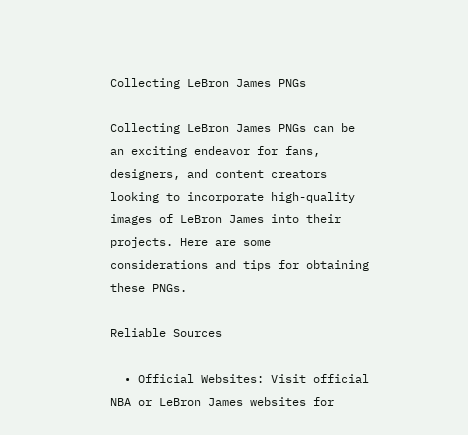Collecting LeBron James PNGs

Collecting LeBron James PNGs can be an exciting endeavor for fans, designers, and content creators looking to incorporate high-quality images of LeBron James into their projects. Here are some considerations and tips for obtaining these PNGs.

Reliable Sources

  • Official Websites: Visit official NBA or LeBron James websites for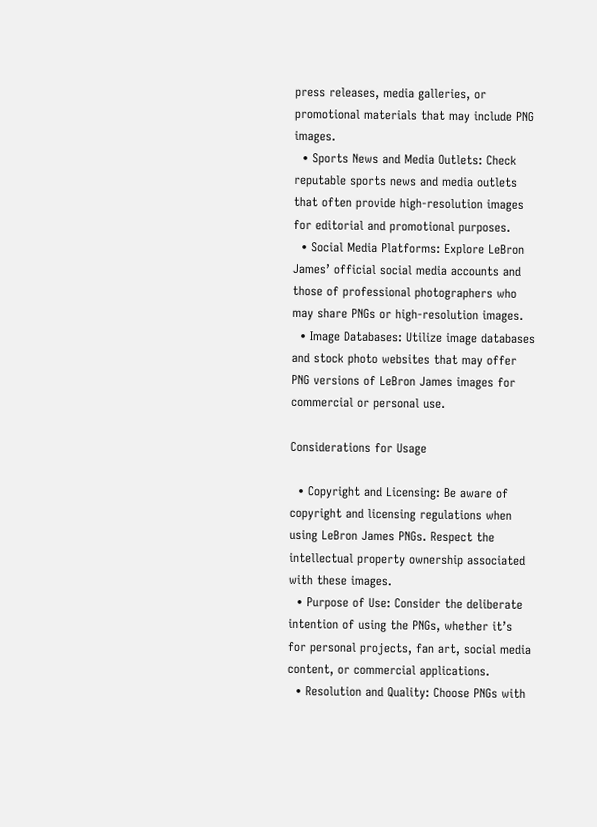press releases, media galleries, or promotional materials that may include PNG images.
  • Sports News and Media Outlets: Check reputable sports news and media outlets that often provide high-resolution images for editorial and promotional purposes.
  • Social Media Platforms: Explore LeBron James’ official social media accounts and those of professional photographers who may share PNGs or high-resolution images.
  • Image Databases: Utilize image databases and stock photo websites that may offer PNG versions of LeBron James images for commercial or personal use.

Considerations for Usage

  • Copyright and Licensing: Be aware of copyright and licensing regulations when using LeBron James PNGs. Respect the intellectual property ownership associated with these images.
  • Purpose of Use: Consider the deliberate intention of using the PNGs, whether it’s for personal projects, fan art, social media content, or commercial applications.
  • Resolution and Quality: Choose PNGs with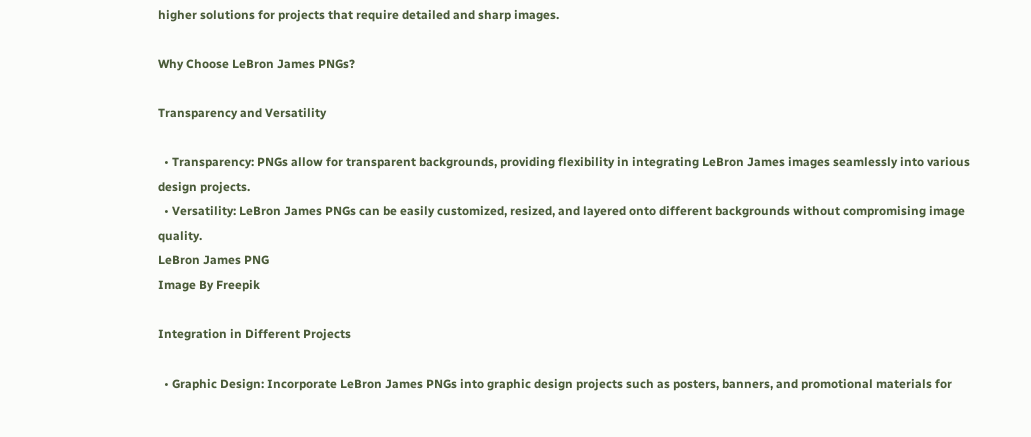higher solutions for projects that require detailed and sharp images.

Why Choose LeBron James PNGs?

Transparency and Versatility

  • Transparency: PNGs allow for transparent backgrounds, providing flexibility in integrating LeBron James images seamlessly into various design projects.
  • Versatility: LeBron James PNGs can be easily customized, resized, and layered onto different backgrounds without compromising image quality.
LeBron James PNG
Image By Freepik

Integration in Different Projects

  • Graphic Design: Incorporate LeBron James PNGs into graphic design projects such as posters, banners, and promotional materials for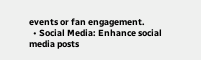events or fan engagement.
  • Social Media: Enhance social media posts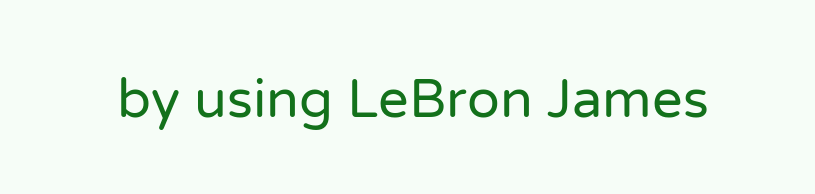by using LeBron James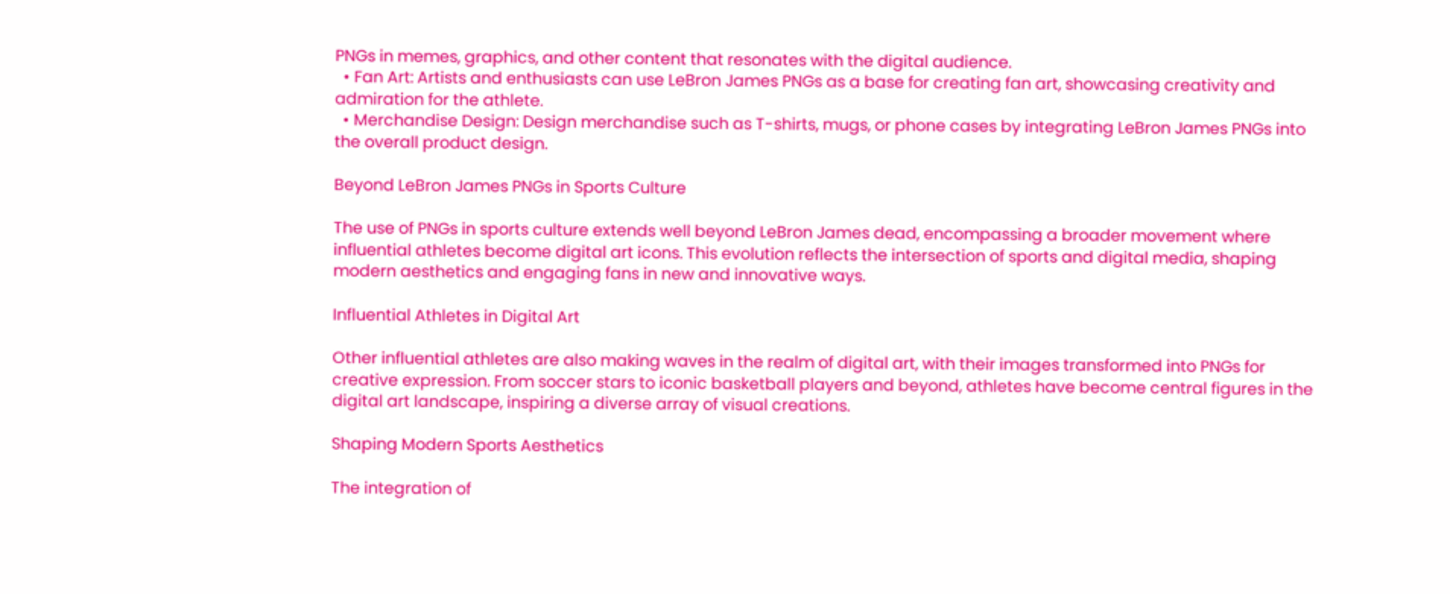PNGs in memes, graphics, and other content that resonates with the digital audience.
  • Fan Art: Artists and enthusiasts can use LeBron James PNGs as a base for creating fan art, showcasing creativity and admiration for the athlete.
  • Merchandise Design: Design merchandise such as T-shirts, mugs, or phone cases by integrating LeBron James PNGs into the overall product design.

Beyond LeBron James PNGs in Sports Culture

The use of PNGs in sports culture extends well beyond LeBron James dead, encompassing a broader movement where influential athletes become digital art icons. This evolution reflects the intersection of sports and digital media, shaping modern aesthetics and engaging fans in new and innovative ways.

Influential Athletes in Digital Art

Other influential athletes are also making waves in the realm of digital art, with their images transformed into PNGs for creative expression. From soccer stars to iconic basketball players and beyond, athletes have become central figures in the digital art landscape, inspiring a diverse array of visual creations.

Shaping Modern Sports Aesthetics

The integration of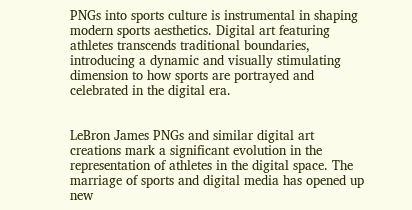PNGs into sports culture is instrumental in shaping modern sports aesthetics. Digital art featuring athletes transcends traditional boundaries, introducing a dynamic and visually stimulating dimension to how sports are portrayed and celebrated in the digital era.


LeBron James PNGs and similar digital art creations mark a significant evolution in the representation of athletes in the digital space. The marriage of sports and digital media has opened up new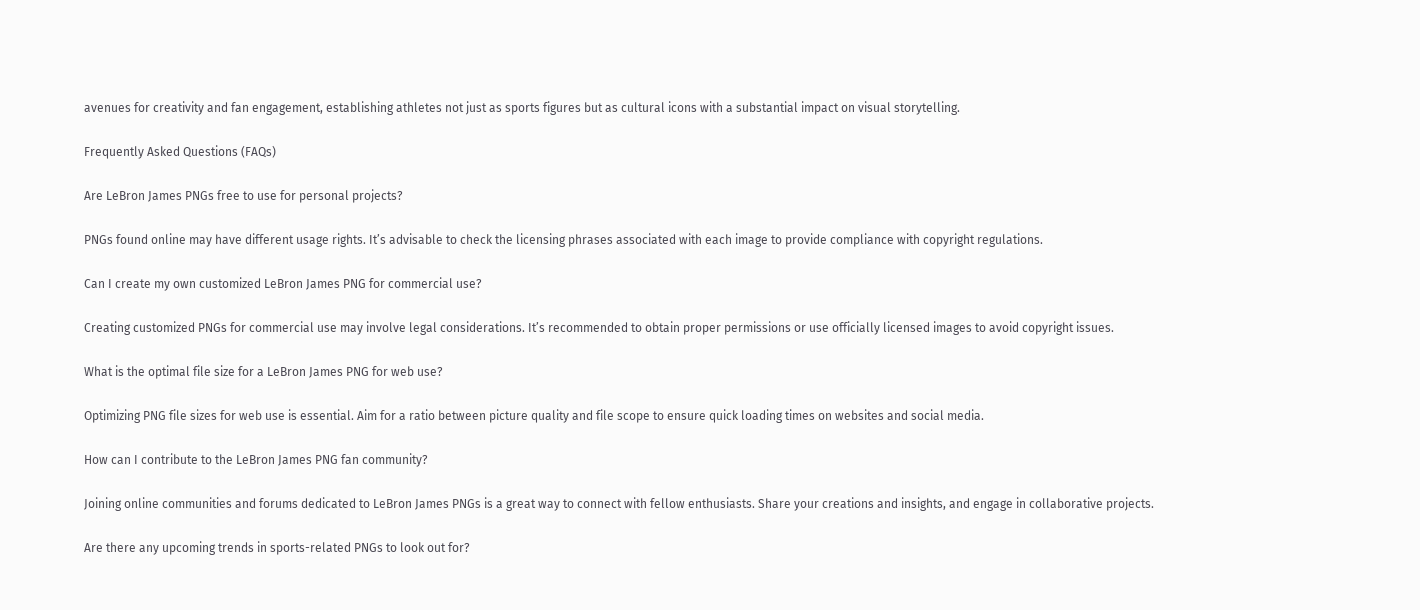avenues for creativity and fan engagement, establishing athletes not just as sports figures but as cultural icons with a substantial impact on visual storytelling.

Frequently Asked Questions (FAQs)

Are LeBron James PNGs free to use for personal projects?

PNGs found online may have different usage rights. It’s advisable to check the licensing phrases associated with each image to provide compliance with copyright regulations.

Can I create my own customized LeBron James PNG for commercial use?

Creating customized PNGs for commercial use may involve legal considerations. It’s recommended to obtain proper permissions or use officially licensed images to avoid copyright issues.

What is the optimal file size for a LeBron James PNG for web use?

Optimizing PNG file sizes for web use is essential. Aim for a ratio between picture quality and file scope to ensure quick loading times on websites and social media.

How can I contribute to the LeBron James PNG fan community?

Joining online communities and forums dedicated to LeBron James PNGs is a great way to connect with fellow enthusiasts. Share your creations and insights, and engage in collaborative projects.

Are there any upcoming trends in sports-related PNGs to look out for?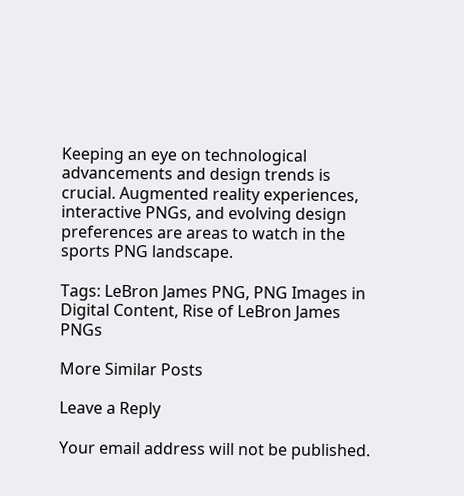Keeping an eye on technological advancements and design trends is crucial. Augmented reality experiences, interactive PNGs, and evolving design preferences are areas to watch in the sports PNG landscape.

Tags: LeBron James PNG, PNG Images in Digital Content, Rise of LeBron James PNGs

More Similar Posts

Leave a Reply

Your email address will not be published.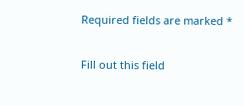Required fields are marked *

Fill out this field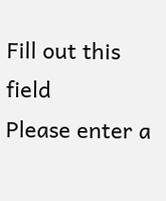Fill out this field
Please enter a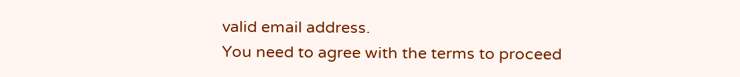valid email address.
You need to agree with the terms to proceed